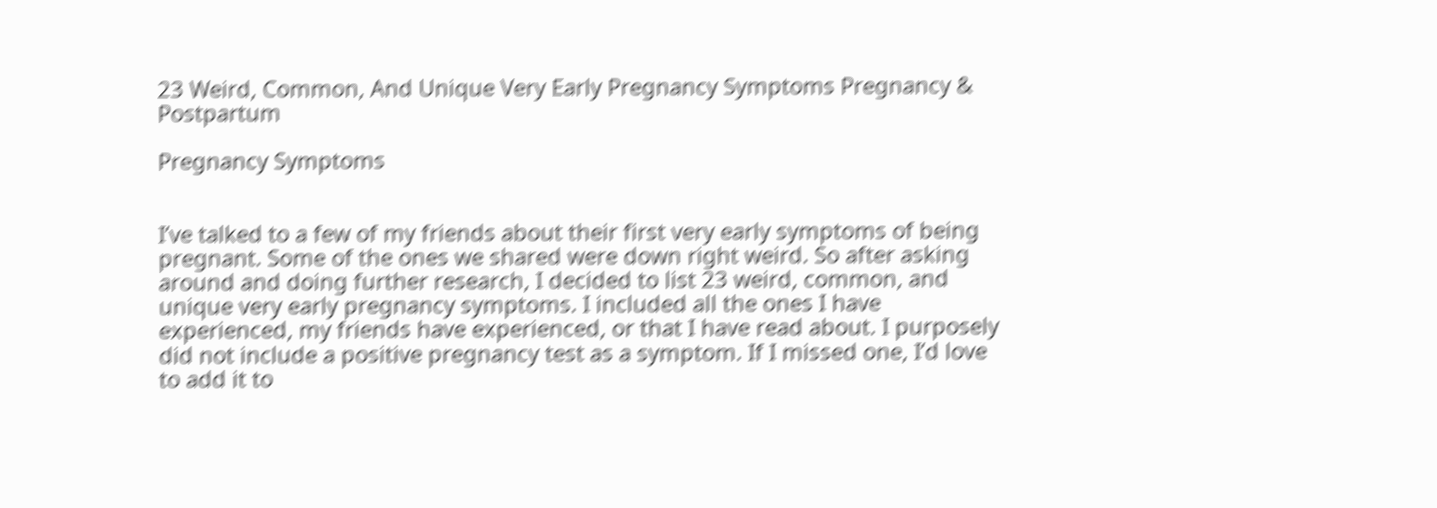23 Weird, Common, And Unique Very Early Pregnancy Symptoms Pregnancy & Postpartum

Pregnancy Symptoms


I’ve talked to a few of my friends about their first very early symptoms of being pregnant. Some of the ones we shared were down right weird. So after asking around and doing further research, I decided to list 23 weird, common, and unique very early pregnancy symptoms. I included all the ones I have experienced, my friends have experienced, or that I have read about. I purposely did not include a positive pregnancy test as a symptom. If I missed one, I’d love to add it to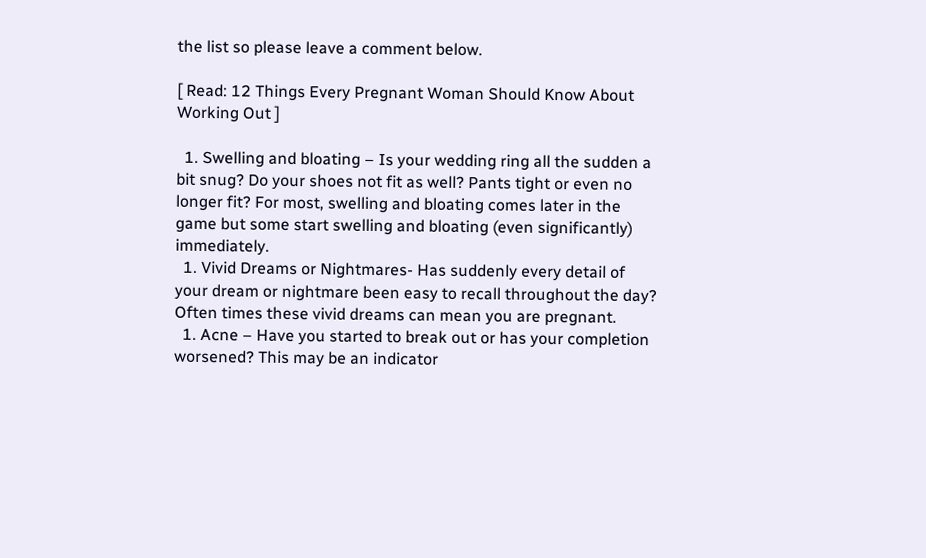the list so please leave a comment below.

[ Read: 12 Things Every Pregnant Woman Should Know About Working Out ]

  1. Swelling and bloating – Is your wedding ring all the sudden a bit snug? Do your shoes not fit as well? Pants tight or even no longer fit? For most, swelling and bloating comes later in the game but some start swelling and bloating (even significantly) immediately.
  1. Vivid Dreams or Nightmares- Has suddenly every detail of your dream or nightmare been easy to recall throughout the day? Often times these vivid dreams can mean you are pregnant.
  1. Acne – Have you started to break out or has your completion worsened? This may be an indicator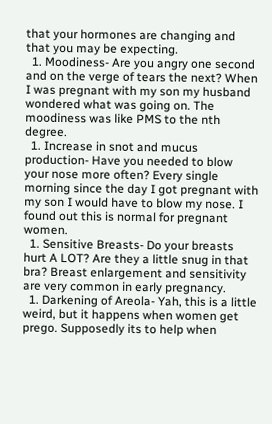that your hormones are changing and that you may be expecting.
  1. Moodiness- Are you angry one second and on the verge of tears the next? When I was pregnant with my son my husband wondered what was going on. The moodiness was like PMS to the nth degree.
  1. Increase in snot and mucus production- Have you needed to blow your nose more often? Every single morning since the day I got pregnant with my son I would have to blow my nose. I found out this is normal for pregnant women.
  1. Sensitive Breasts- Do your breasts hurt A LOT? Are they a little snug in that bra? Breast enlargement and sensitivity are very common in early pregnancy.
  1. Darkening of Areola- Yah, this is a little weird, but it happens when women get prego. Supposedly its to help when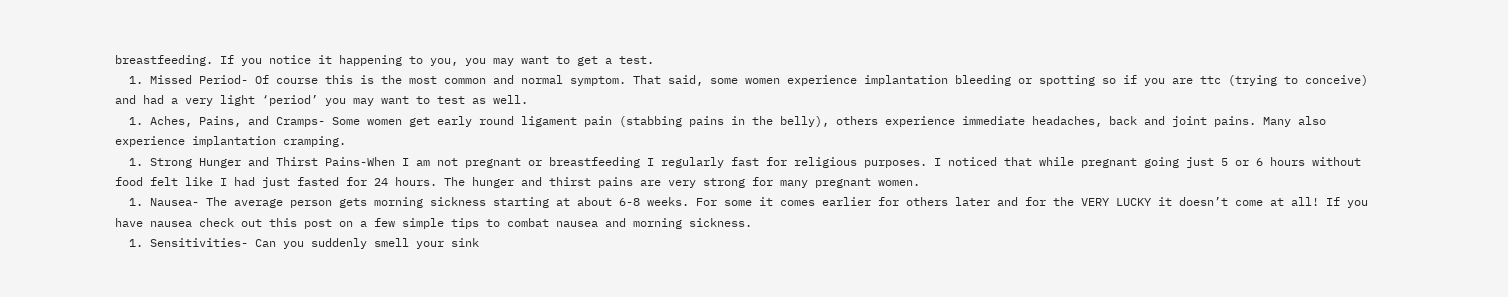breastfeeding. If you notice it happening to you, you may want to get a test.
  1. Missed Period- Of course this is the most common and normal symptom. That said, some women experience implantation bleeding or spotting so if you are ttc (trying to conceive) and had a very light ‘period’ you may want to test as well.
  1. Aches, Pains, and Cramps- Some women get early round ligament pain (stabbing pains in the belly), others experience immediate headaches, back and joint pains. Many also experience implantation cramping.
  1. Strong Hunger and Thirst Pains-When I am not pregnant or breastfeeding I regularly fast for religious purposes. I noticed that while pregnant going just 5 or 6 hours without food felt like I had just fasted for 24 hours. The hunger and thirst pains are very strong for many pregnant women.
  1. Nausea- The average person gets morning sickness starting at about 6-8 weeks. For some it comes earlier for others later and for the VERY LUCKY it doesn’t come at all! If you have nausea check out this post on a few simple tips to combat nausea and morning sickness.
  1. Sensitivities- Can you suddenly smell your sink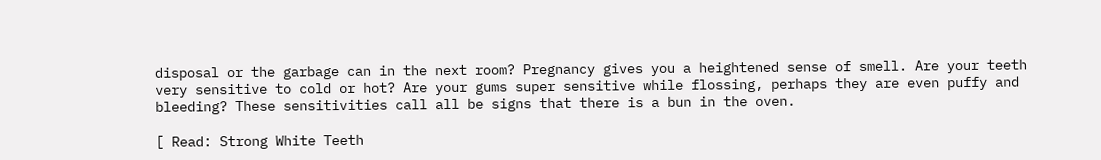disposal or the garbage can in the next room? Pregnancy gives you a heightened sense of smell. Are your teeth very sensitive to cold or hot? Are your gums super sensitive while flossing, perhaps they are even puffy and bleeding? These sensitivities call all be signs that there is a bun in the oven.

[ Read: Strong White Teeth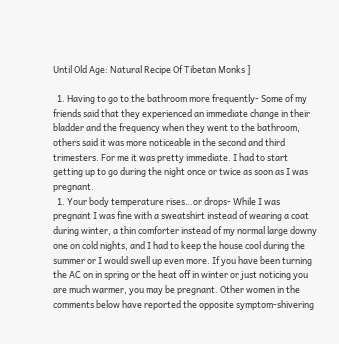Until Old Age: Natural Recipe Of Tibetan Monks ]

  1. Having to go to the bathroom more frequently- Some of my friends said that they experienced an immediate change in their bladder and the frequency when they went to the bathroom, others said it was more noticeable in the second and third trimesters. For me it was pretty immediate. I had to start getting up to go during the night once or twice as soon as I was pregnant.
  1. Your body temperature rises…or drops- While I was pregnant I was fine with a sweatshirt instead of wearing a coat during winter, a thin comforter instead of my normal large downy one on cold nights, and I had to keep the house cool during the summer or I would swell up even more. If you have been turning the AC on in spring or the heat off in winter or just noticing you are much warmer, you may be pregnant. Other women in the comments below have reported the opposite symptom-shivering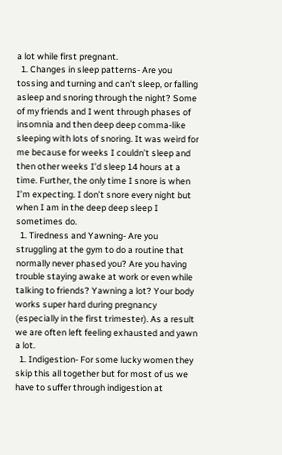a lot while first pregnant.
  1. Changes in sleep patterns- Are you tossing and turning and can’t sleep, or falling asleep and snoring through the night? Some of my friends and I went through phases of insomnia and then deep deep comma-like sleeping with lots of snoring. It was weird for me because for weeks I couldn’t sleep and then other weeks I’d sleep 14 hours at a time. Further, the only time I snore is when I’m expecting. I don’t snore every night but when I am in the deep deep sleep I sometimes do.
  1. Tiredness and Yawning- Are you struggling at the gym to do a routine that normally never phased you? Are you having trouble staying awake at work or even while talking to friends? Yawning a lot? Your body works super hard during pregnancy (especially in the first trimester). As a result we are often left feeling exhausted and yawn a lot.
  1. Indigestion- For some lucky women they skip this all together but for most of us we have to suffer through indigestion at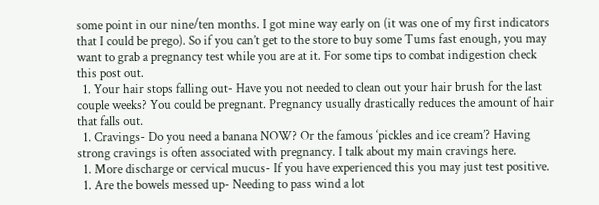some point in our nine/ten months. I got mine way early on (it was one of my first indicators that I could be prego). So if you can’t get to the store to buy some Tums fast enough, you may want to grab a pregnancy test while you are at it. For some tips to combat indigestion check this post out.
  1. Your hair stops falling out- Have you not needed to clean out your hair brush for the last couple weeks? You could be pregnant. Pregnancy usually drastically reduces the amount of hair that falls out.
  1. Cravings- Do you need a banana NOW? Or the famous ‘pickles and ice cream’? Having strong cravings is often associated with pregnancy. I talk about my main cravings here.
  1. More discharge or cervical mucus- If you have experienced this you may just test positive.
  1. Are the bowels messed up- Needing to pass wind a lot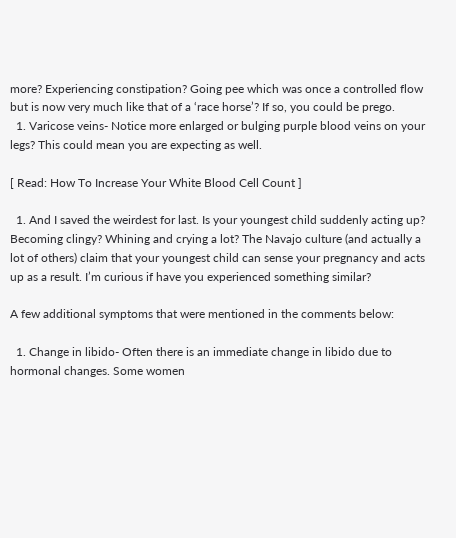more? Experiencing constipation? Going pee which was once a controlled flow but is now very much like that of a ‘race horse’? If so, you could be prego.
  1. Varicose veins- Notice more enlarged or bulging purple blood veins on your legs? This could mean you are expecting as well.

[ Read: How To Increase Your White Blood Cell Count ]

  1. And I saved the weirdest for last. Is your youngest child suddenly acting up? Becoming clingy? Whining and crying a lot? The Navajo culture (and actually a lot of others) claim that your youngest child can sense your pregnancy and acts up as a result. I’m curious if have you experienced something similar?

A few additional symptoms that were mentioned in the comments below:

  1. Change in libido- Often there is an immediate change in libido due to hormonal changes. Some women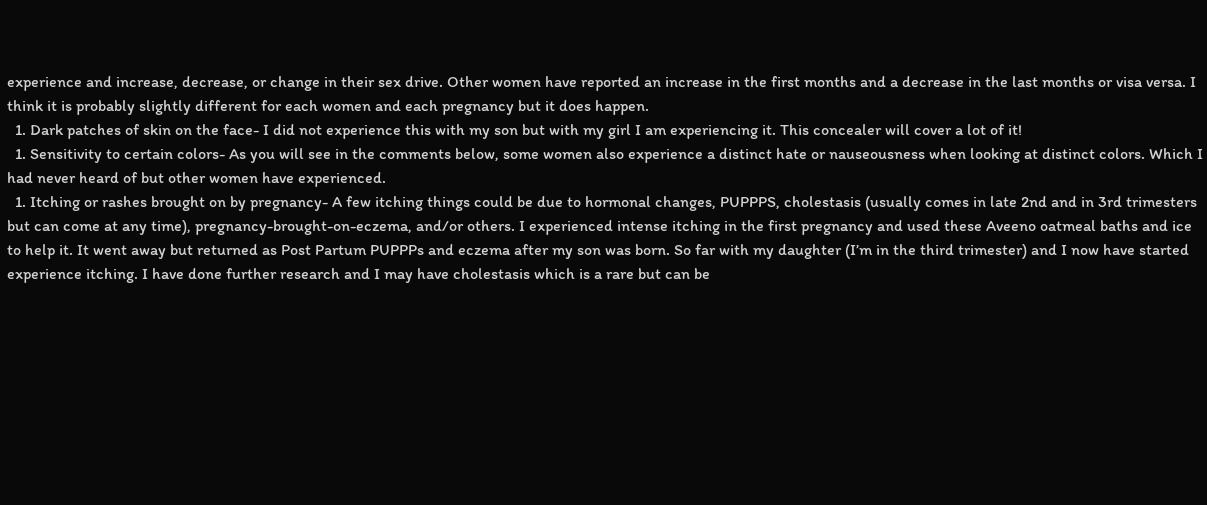experience and increase, decrease, or change in their sex drive. Other women have reported an increase in the first months and a decrease in the last months or visa versa. I think it is probably slightly different for each women and each pregnancy but it does happen.
  1. Dark patches of skin on the face- I did not experience this with my son but with my girl I am experiencing it. This concealer will cover a lot of it!
  1. Sensitivity to certain colors- As you will see in the comments below, some women also experience a distinct hate or nauseousness when looking at distinct colors. Which I had never heard of but other women have experienced.
  1. Itching or rashes brought on by pregnancy- A few itching things could be due to hormonal changes, PUPPPS, cholestasis (usually comes in late 2nd and in 3rd trimesters but can come at any time), pregnancy-brought-on-eczema, and/or others. I experienced intense itching in the first pregnancy and used these Aveeno oatmeal baths and ice to help it. It went away but returned as Post Partum PUPPPs and eczema after my son was born. So far with my daughter (I’m in the third trimester) and I now have started experience itching. I have done further research and I may have cholestasis which is a rare but can be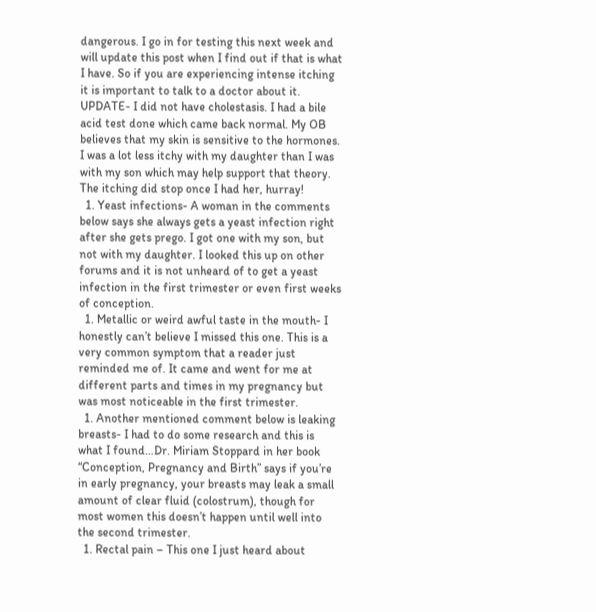dangerous. I go in for testing this next week and will update this post when I find out if that is what I have. So if you are experiencing intense itching it is important to talk to a doctor about it. UPDATE- I did not have cholestasis. I had a bile acid test done which came back normal. My OB believes that my skin is sensitive to the hormones. I was a lot less itchy with my daughter than I was with my son which may help support that theory. The itching did stop once I had her, hurray!
  1. Yeast infections- A woman in the comments below says she always gets a yeast infection right after she gets prego. I got one with my son, but not with my daughter. I looked this up on other forums and it is not unheard of to get a yeast infection in the first trimester or even first weeks of conception.
  1. Metallic or weird awful taste in the mouth- I honestly can’t believe I missed this one. This is a very common symptom that a reader just reminded me of. It came and went for me at different parts and times in my pregnancy but was most noticeable in the first trimester.
  1. Another mentioned comment below is leaking breasts- I had to do some research and this is what I found…Dr. Miriam Stoppard in her book “Conception, Pregnancy and Birth” says if you’re in early pregnancy, your breasts may leak a small amount of clear fluid (colostrum), though for most women this doesn’t happen until well into the second trimester.
  1. Rectal pain – This one I just heard about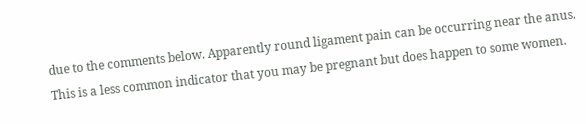due to the comments below. Apparently round ligament pain can be occurring near the anus. This is a less common indicator that you may be pregnant but does happen to some women.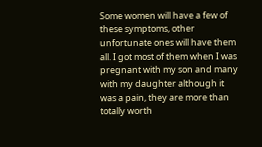Some women will have a few of these symptoms, other unfortunate ones will have them all. I got most of them when I was pregnant with my son and many with my daughter although it was a pain, they are more than totally worth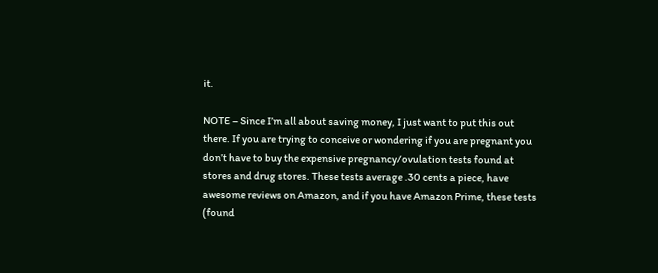it.

NOTE – Since I’m all about saving money, I just want to put this out there. If you are trying to conceive or wondering if you are pregnant you don’t have to buy the expensive pregnancy/ovulation tests found at stores and drug stores. These tests average .30 cents a piece, have awesome reviews on Amazon, and if you have Amazon Prime, these tests (found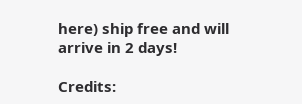here) ship free and will arrive in 2 days!

Credits: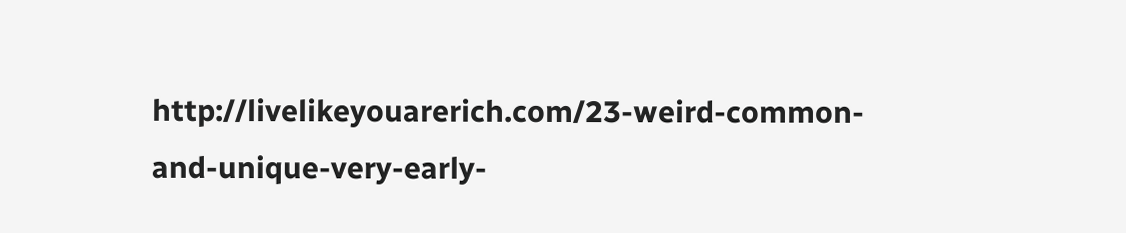http://livelikeyouarerich.com/23-weird-common-and-unique-very-early-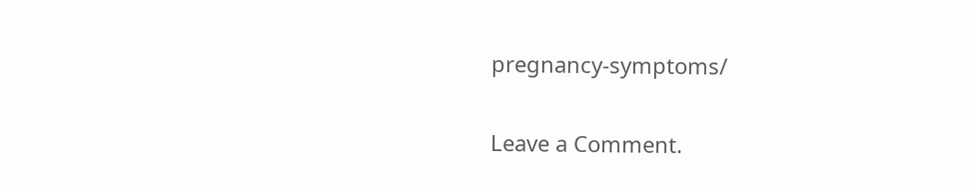pregnancy-symptoms/

Leave a Comment.